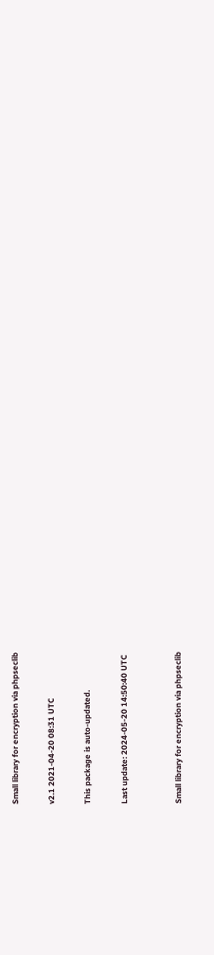Small library for encryption via phpseclib

v2.1 2021-04-20 08:31 UTC

This package is auto-updated.

Last update: 2024-05-20 14:50:40 UTC


Small library for encryption via phpseclib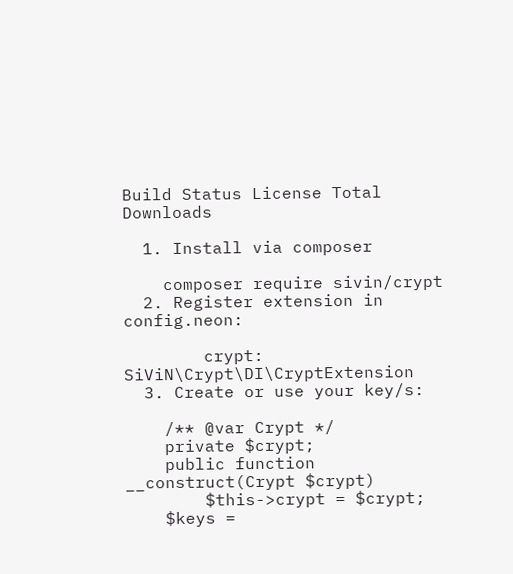Build Status License Total Downloads

  1. Install via composer

    composer require sivin/crypt
  2. Register extension in config.neon:

        crypt: SiViN\Crypt\DI\CryptExtension
  3. Create or use your key/s:

    /** @var Crypt */
    private $crypt;
    public function __construct(Crypt $crypt)
        $this->crypt = $crypt;
    $keys =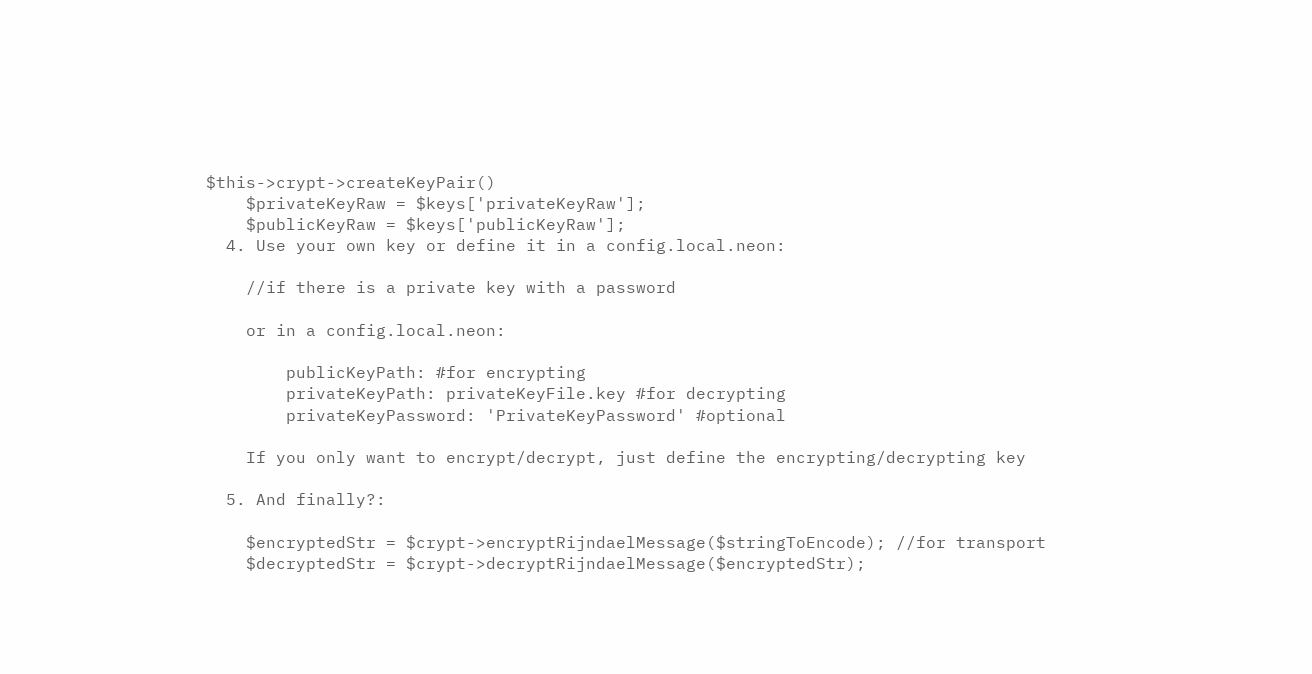$this->crypt->createKeyPair()
    $privateKeyRaw = $keys['privateKeyRaw'];
    $publicKeyRaw = $keys['publicKeyRaw'];
  4. Use your own key or define it in a config.local.neon:

    //if there is a private key with a password

    or in a config.local.neon:

        publicKeyPath: #for encrypting
        privateKeyPath: privateKeyFile.key #for decrypting
        privateKeyPassword: 'PrivateKeyPassword' #optional

    If you only want to encrypt/decrypt, just define the encrypting/decrypting key

  5. And finally?:

    $encryptedStr = $crypt->encryptRijndaelMessage($stringToEncode); //for transport
    $decryptedStr = $crypt->decryptRijndaelMessage($encryptedStr);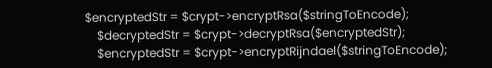$encryptedStr = $crypt->encryptRsa($stringToEncode);
    $decryptedStr = $crypt->decryptRsa($encryptedStr);
    $encryptedStr = $crypt->encryptRijndael($stringToEncode);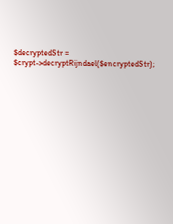$decryptedStr = $crypt->decryptRijndael($encryptedStr);